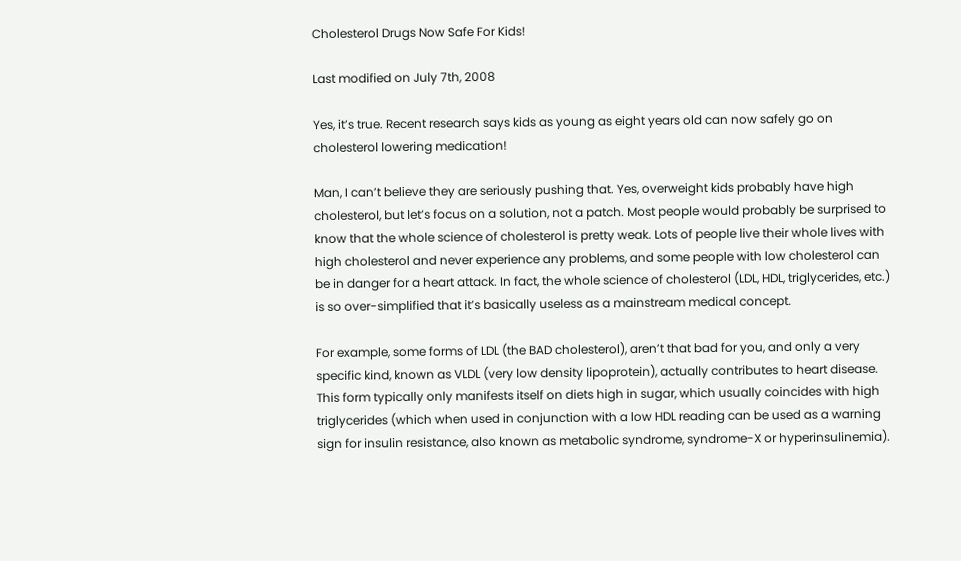Cholesterol Drugs Now Safe For Kids!

Last modified on July 7th, 2008

Yes, it’s true. Recent research says kids as young as eight years old can now safely go on cholesterol lowering medication!

Man, I can’t believe they are seriously pushing that. Yes, overweight kids probably have high cholesterol, but let’s focus on a solution, not a patch. Most people would probably be surprised to know that the whole science of cholesterol is pretty weak. Lots of people live their whole lives with high cholesterol and never experience any problems, and some people with low cholesterol can be in danger for a heart attack. In fact, the whole science of cholesterol (LDL, HDL, triglycerides, etc.) is so over-simplified that it’s basically useless as a mainstream medical concept.

For example, some forms of LDL (the BAD cholesterol), aren’t that bad for you, and only a very specific kind, known as VLDL (very low density lipoprotein), actually contributes to heart disease. This form typically only manifests itself on diets high in sugar, which usually coincides with high triglycerides (which when used in conjunction with a low HDL reading can be used as a warning sign for insulin resistance, also known as metabolic syndrome, syndrome-X or hyperinsulinemia).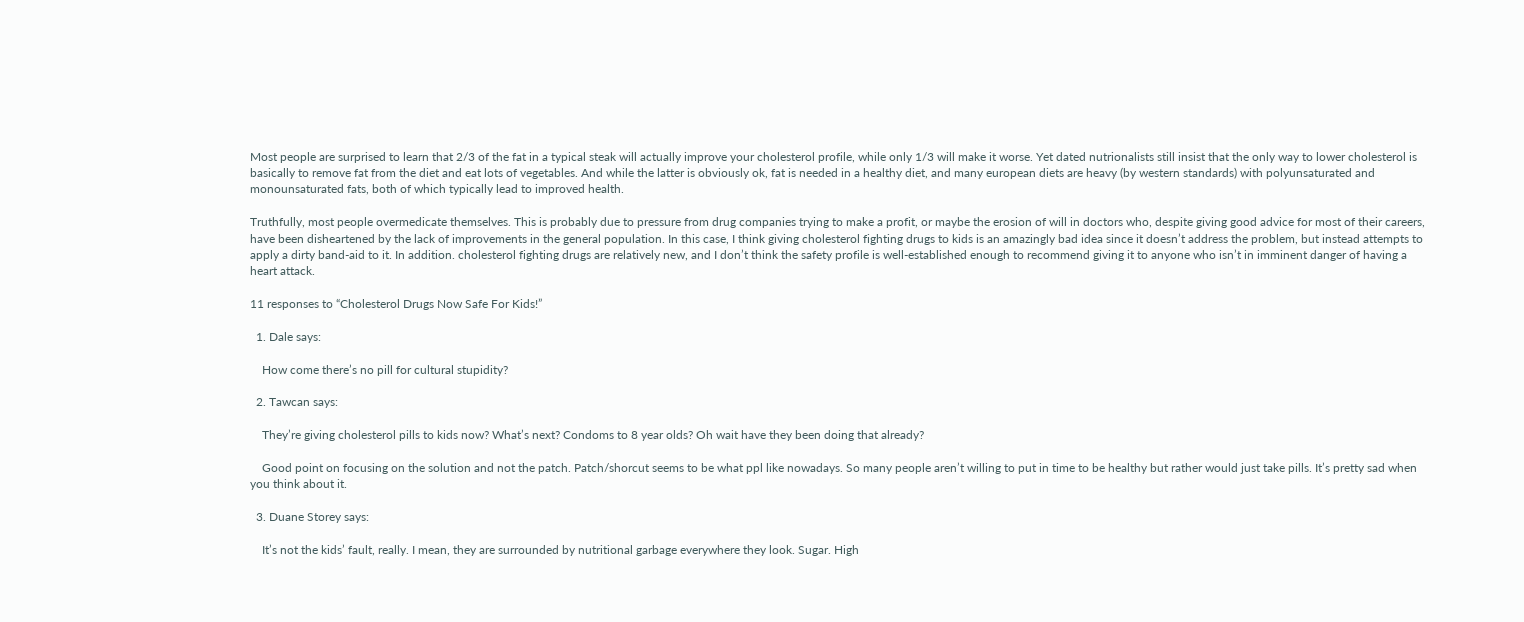Most people are surprised to learn that 2/3 of the fat in a typical steak will actually improve your cholesterol profile, while only 1/3 will make it worse. Yet dated nutrionalists still insist that the only way to lower cholesterol is basically to remove fat from the diet and eat lots of vegetables. And while the latter is obviously ok, fat is needed in a healthy diet, and many european diets are heavy (by western standards) with polyunsaturated and monounsaturated fats, both of which typically lead to improved health.

Truthfully, most people overmedicate themselves. This is probably due to pressure from drug companies trying to make a profit, or maybe the erosion of will in doctors who, despite giving good advice for most of their careers, have been disheartened by the lack of improvements in the general population. In this case, I think giving cholesterol fighting drugs to kids is an amazingly bad idea since it doesn’t address the problem, but instead attempts to apply a dirty band-aid to it. In addition. cholesterol fighting drugs are relatively new, and I don’t think the safety profile is well-established enough to recommend giving it to anyone who isn’t in imminent danger of having a heart attack.

11 responses to “Cholesterol Drugs Now Safe For Kids!”

  1. Dale says:

    How come there’s no pill for cultural stupidity?

  2. Tawcan says:

    They’re giving cholesterol pills to kids now? What’s next? Condoms to 8 year olds? Oh wait have they been doing that already?

    Good point on focusing on the solution and not the patch. Patch/shorcut seems to be what ppl like nowadays. So many people aren’t willing to put in time to be healthy but rather would just take pills. It’s pretty sad when you think about it.

  3. Duane Storey says:

    It’s not the kids’ fault, really. I mean, they are surrounded by nutritional garbage everywhere they look. Sugar. High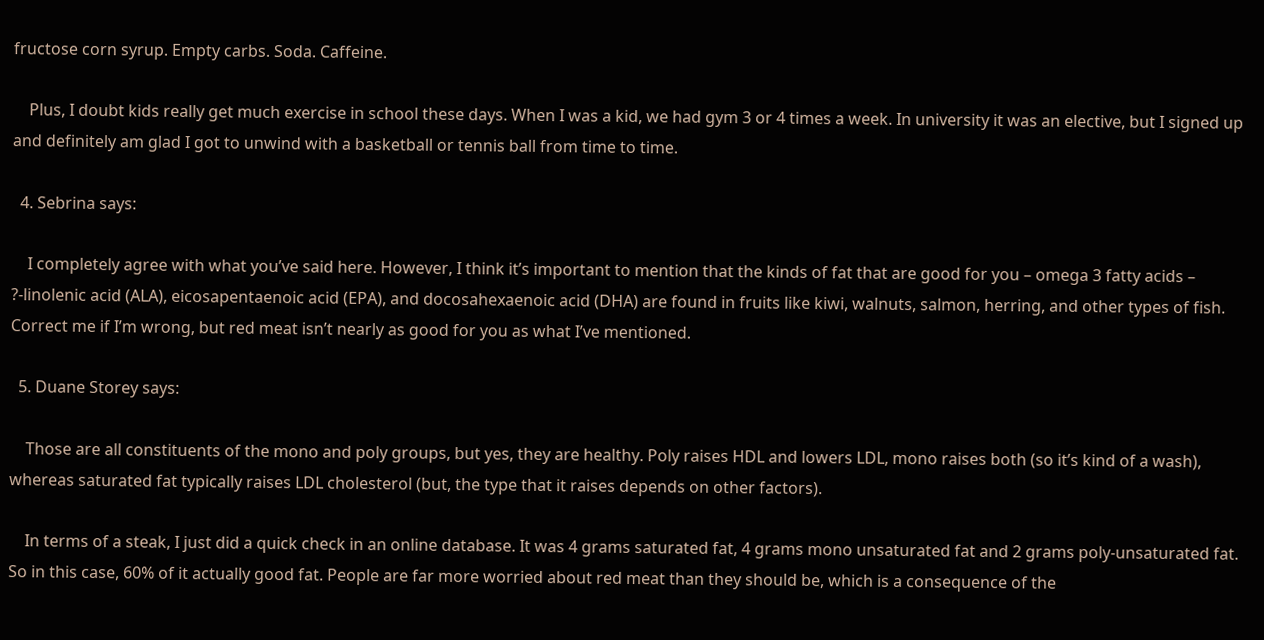fructose corn syrup. Empty carbs. Soda. Caffeine.

    Plus, I doubt kids really get much exercise in school these days. When I was a kid, we had gym 3 or 4 times a week. In university it was an elective, but I signed up and definitely am glad I got to unwind with a basketball or tennis ball from time to time.

  4. Sebrina says:

    I completely agree with what you’ve said here. However, I think it’s important to mention that the kinds of fat that are good for you – omega 3 fatty acids – ?-linolenic acid (ALA), eicosapentaenoic acid (EPA), and docosahexaenoic acid (DHA) are found in fruits like kiwi, walnuts, salmon, herring, and other types of fish. Correct me if I’m wrong, but red meat isn’t nearly as good for you as what I’ve mentioned.

  5. Duane Storey says:

    Those are all constituents of the mono and poly groups, but yes, they are healthy. Poly raises HDL and lowers LDL, mono raises both (so it’s kind of a wash), whereas saturated fat typically raises LDL cholesterol (but, the type that it raises depends on other factors).

    In terms of a steak, I just did a quick check in an online database. It was 4 grams saturated fat, 4 grams mono unsaturated fat and 2 grams poly-unsaturated fat. So in this case, 60% of it actually good fat. People are far more worried about red meat than they should be, which is a consequence of the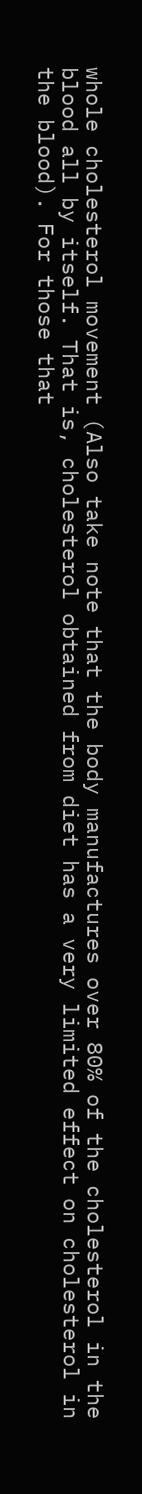whole cholesterol movement (Also take note that the body manufactures over 80% of the cholesterol in the blood all by itself. That is, cholesterol obtained from diet has a very limited effect on cholesterol in the blood). For those that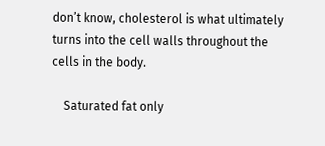don’t know, cholesterol is what ultimately turns into the cell walls throughout the cells in the body.

    Saturated fat only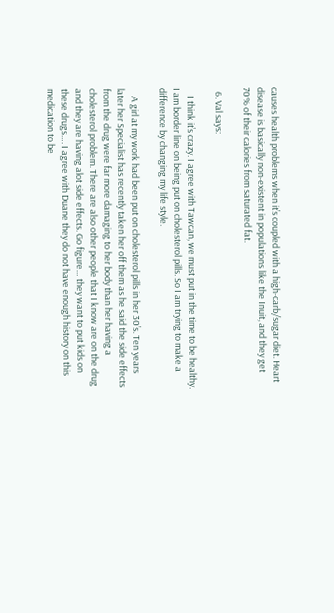causes health problems when it’s coupled with a high-carb/sugar diet. Heart disease is basically non-existent in populations like the Inuit, and they get 70% of their calories from saturated fat.

  6. Val says:

    I think it’s crazy. I agree with Tawcan, we must put in the time to be healthy. I am border line on being put on cholesterol pills. So I am trying to make a difference by changing my life style.

    A girl at my work had been put on cholesterol pills in her 30’s. Ten years later her Specialist has recently taken her off them as he said the side effects from the drug were far more damaging to her body than her having a cholesterol problem. There are also other people that I know are on the drug and they are having alot side effects. Go figure… they want to put kids on these drugs…. I agree with Duane they do not have enough history on this medication to be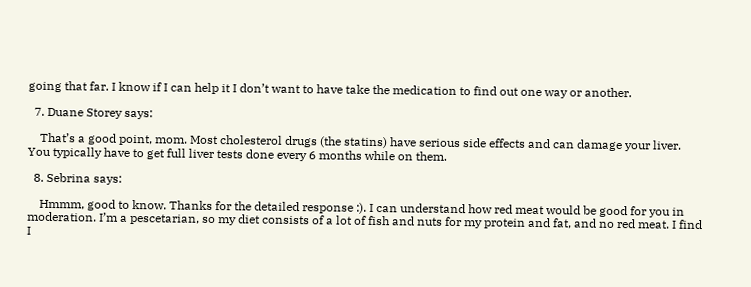going that far. I know if I can help it I don’t want to have take the medication to find out one way or another.

  7. Duane Storey says:

    That’s a good point, mom. Most cholesterol drugs (the statins) have serious side effects and can damage your liver. You typically have to get full liver tests done every 6 months while on them.

  8. Sebrina says:

    Hmmm, good to know. Thanks for the detailed response :). I can understand how red meat would be good for you in moderation. I’m a pescetarian, so my diet consists of a lot of fish and nuts for my protein and fat, and no red meat. I find I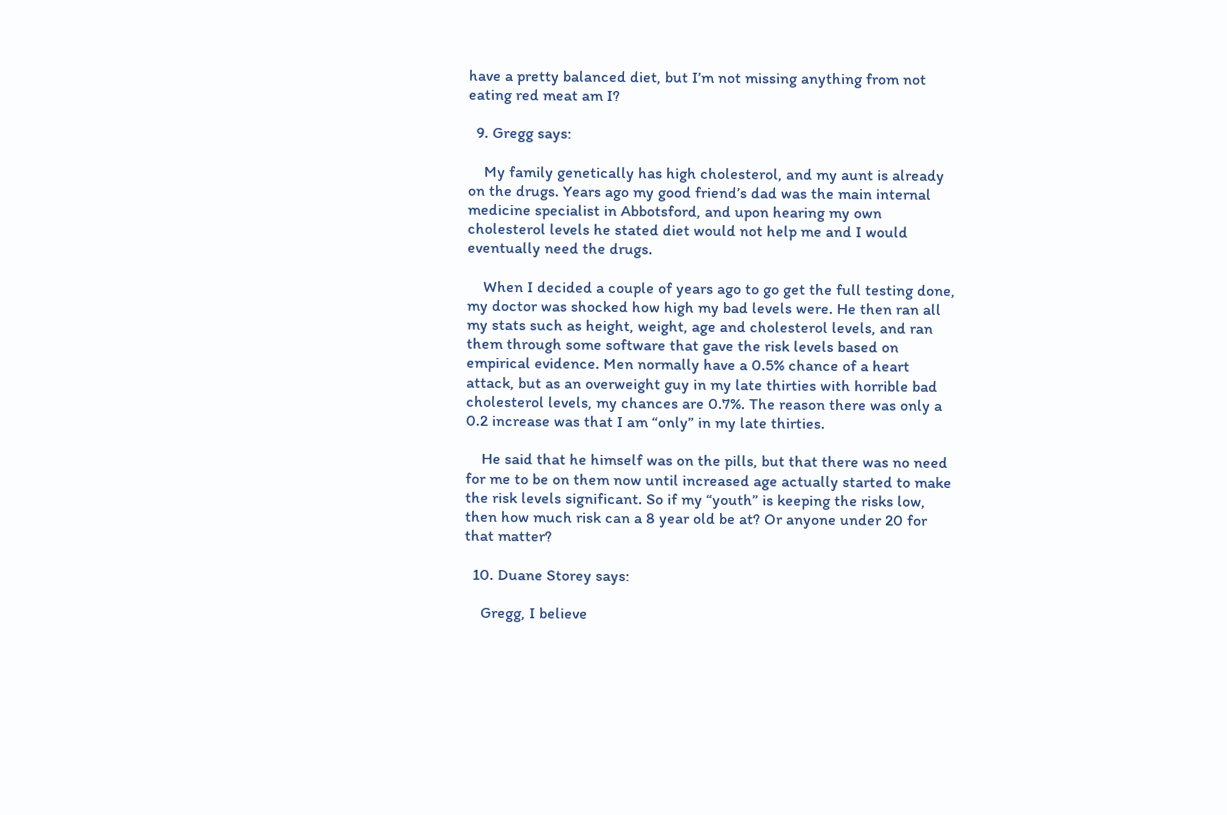have a pretty balanced diet, but I’m not missing anything from not eating red meat am I?

  9. Gregg says:

    My family genetically has high cholesterol, and my aunt is already on the drugs. Years ago my good friend’s dad was the main internal medicine specialist in Abbotsford, and upon hearing my own cholesterol levels he stated diet would not help me and I would eventually need the drugs.

    When I decided a couple of years ago to go get the full testing done, my doctor was shocked how high my bad levels were. He then ran all my stats such as height, weight, age and cholesterol levels, and ran them through some software that gave the risk levels based on empirical evidence. Men normally have a 0.5% chance of a heart attack, but as an overweight guy in my late thirties with horrible bad cholesterol levels, my chances are 0.7%. The reason there was only a 0.2 increase was that I am “only” in my late thirties.

    He said that he himself was on the pills, but that there was no need for me to be on them now until increased age actually started to make the risk levels significant. So if my “youth” is keeping the risks low, then how much risk can a 8 year old be at? Or anyone under 20 for that matter?

  10. Duane Storey says:

    Gregg, I believe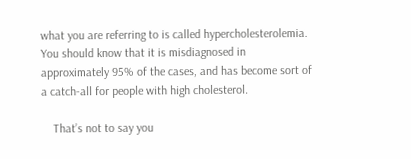what you are referring to is called hypercholesterolemia. You should know that it is misdiagnosed in approximately 95% of the cases, and has become sort of a catch-all for people with high cholesterol.

    That’s not to say you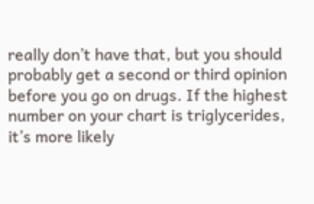really don’t have that, but you should probably get a second or third opinion before you go on drugs. If the highest number on your chart is triglycerides, it’s more likely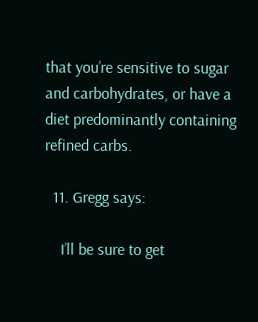that you’re sensitive to sugar and carbohydrates, or have a diet predominantly containing refined carbs.

  11. Gregg says:

    I’ll be sure to get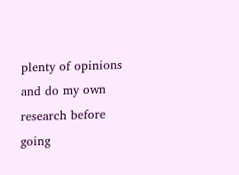plenty of opinions and do my own research before going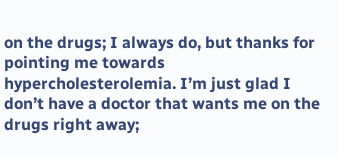on the drugs; I always do, but thanks for pointing me towards hypercholesterolemia. I’m just glad I don’t have a doctor that wants me on the drugs right away;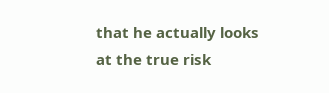that he actually looks at the true risk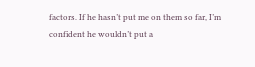factors. If he hasn’t put me on them so far, I’m confident he wouldn’t put a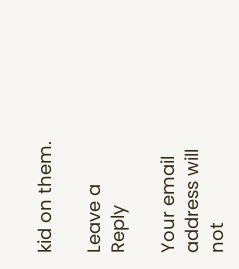kid on them.

Leave a Reply

Your email address will not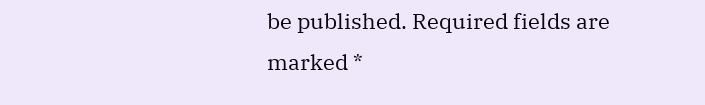be published. Required fields are marked *